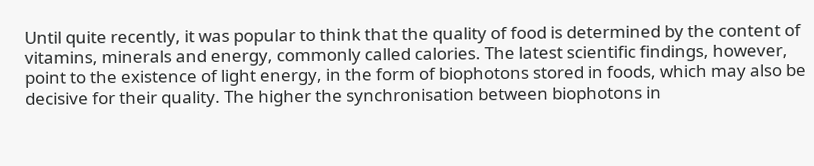Until quite recently, it was popular to think that the quality of food is determined by the content of vitamins, minerals and energy, commonly called calories. The latest scientific findings, however, point to the existence of light energy, in the form of biophotons stored in foods, which may also be decisive for their quality. The higher the synchronisation between biophotons in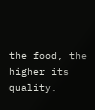the food, the higher its quality.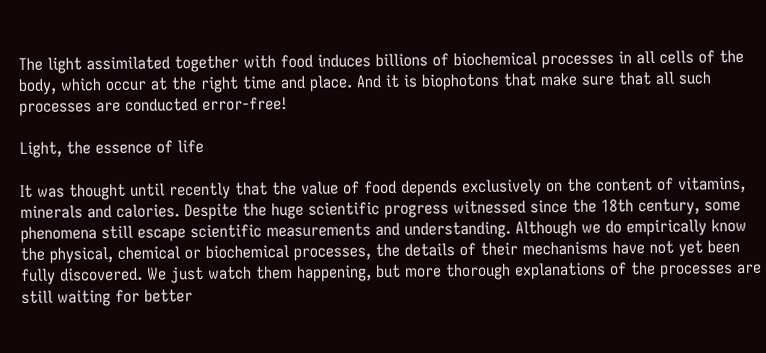The light assimilated together with food induces billions of biochemical processes in all cells of the body, which occur at the right time and place. And it is biophotons that make sure that all such processes are conducted error-free!

Light, the essence of life

It was thought until recently that the value of food depends exclusively on the content of vitamins, minerals and calories. Despite the huge scientific progress witnessed since the 18th century, some phenomena still escape scientific measurements and understanding. Although we do empirically know the physical, chemical or biochemical processes, the details of their mechanisms have not yet been fully discovered. We just watch them happening, but more thorough explanations of the processes are still waiting for better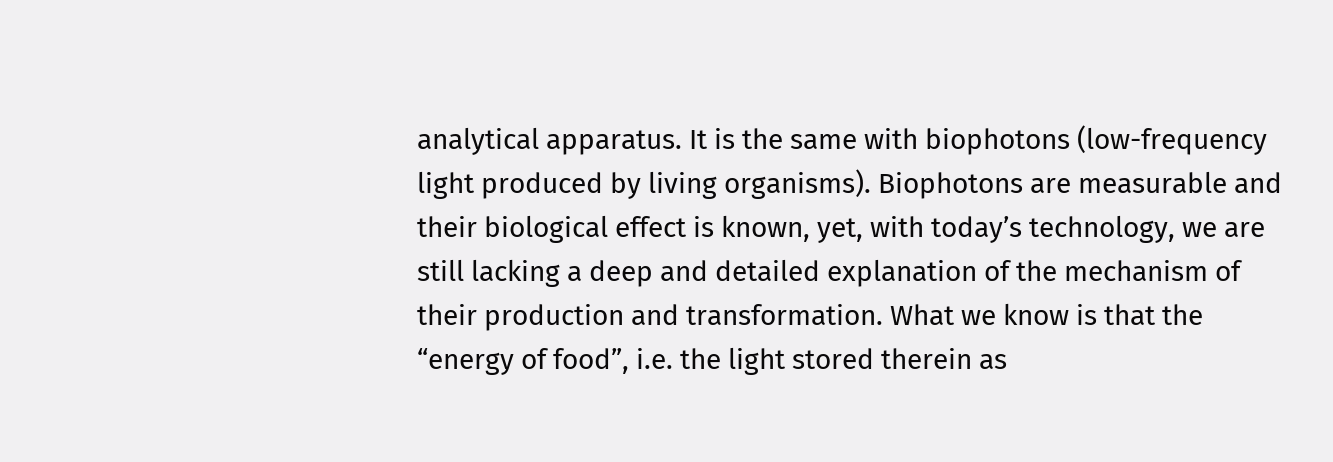analytical apparatus. It is the same with biophotons (low-frequency light produced by living organisms). Biophotons are measurable and their biological effect is known, yet, with today’s technology, we are still lacking a deep and detailed explanation of the mechanism of their production and transformation. What we know is that the “energy of food”, i.e. the light stored therein as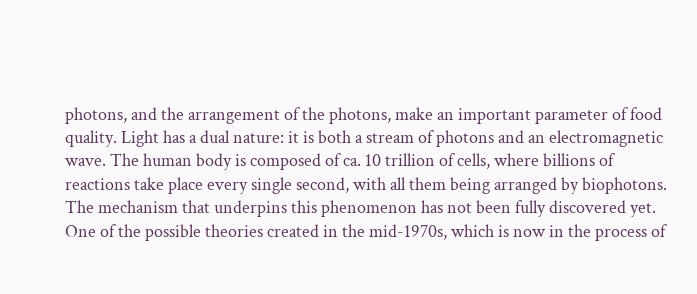photons, and the arrangement of the photons, make an important parameter of food quality. Light has a dual nature: it is both a stream of photons and an electromagnetic wave. The human body is composed of ca. 10 trillion of cells, where billions of reactions take place every single second, with all them being arranged by biophotons. The mechanism that underpins this phenomenon has not been fully discovered yet. One of the possible theories created in the mid-1970s, which is now in the process of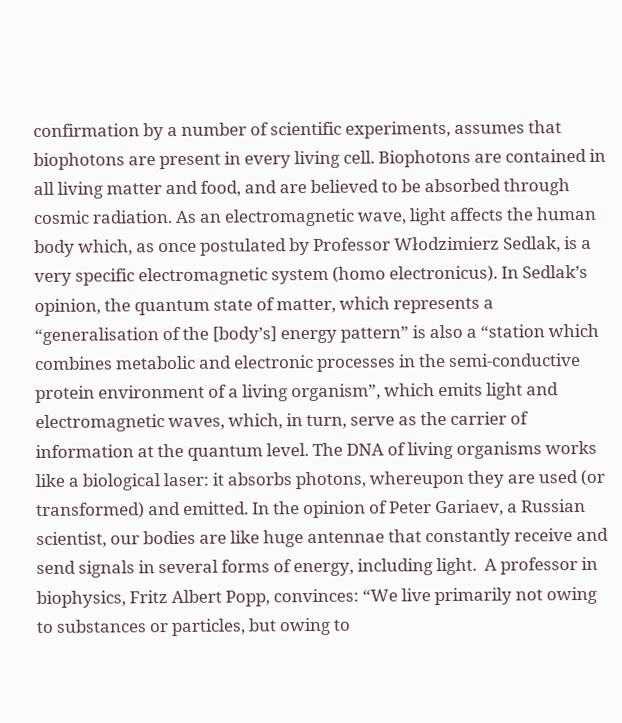confirmation by a number of scientific experiments, assumes that biophotons are present in every living cell. Biophotons are contained in all living matter and food, and are believed to be absorbed through cosmic radiation. As an electromagnetic wave, light affects the human body which, as once postulated by Professor Włodzimierz Sedlak, is a very specific electromagnetic system (homo electronicus). In Sedlak’s opinion, the quantum state of matter, which represents a “generalisation of the [body’s] energy pattern” is also a “station which combines metabolic and electronic processes in the semi-conductive protein environment of a living organism”, which emits light and electromagnetic waves, which, in turn, serve as the carrier of information at the quantum level. The DNA of living organisms works like a biological laser: it absorbs photons, whereupon they are used (or transformed) and emitted. In the opinion of Peter Gariaev, a Russian scientist, our bodies are like huge antennae that constantly receive and send signals in several forms of energy, including light.  A professor in biophysics, Fritz Albert Popp, convinces: “We live primarily not owing to substances or particles, but owing to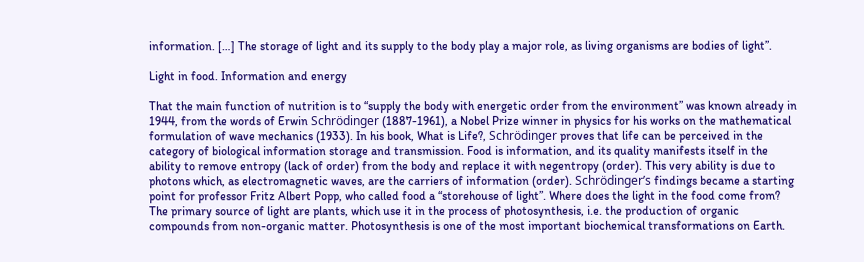information. […] The storage of light and its supply to the body play a major role, as living organisms are bodies of light”.

Light in food. Information and energy

That the main function of nutrition is to “supply the body with energetic order from the environment” was known already in 1944, from the words of Erwin Schrödinger (1887-1961), a Nobel Prize winner in physics for his works on the mathematical formulation of wave mechanics (1933). In his book, What is Life?, Schrödinger proves that life can be perceived in the category of biological information storage and transmission. Food is information, and its quality manifests itself in the ability to remove entropy (lack of order) from the body and replace it with negentropy (order). This very ability is due to photons which, as electromagnetic waves, are the carriers of information (order). Schrödinger’s findings became a starting point for professor Fritz Albert Popp, who called food a “storehouse of light”. Where does the light in the food come from? The primary source of light are plants, which use it in the process of photosynthesis, i.e. the production of organic compounds from non-organic matter. Photosynthesis is one of the most important biochemical transformations on Earth.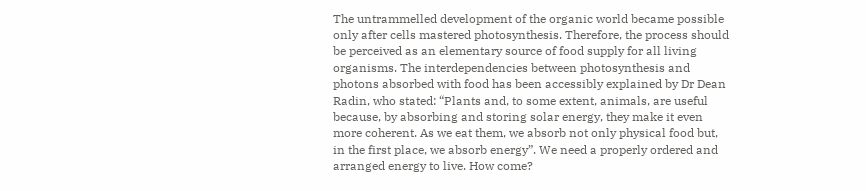The untrammelled development of the organic world became possible only after cells mastered photosynthesis. Therefore, the process should be perceived as an elementary source of food supply for all living organisms. The interdependencies between photosynthesis and photons absorbed with food has been accessibly explained by Dr Dean Radin, who stated: “Plants and, to some extent, animals, are useful because, by absorbing and storing solar energy, they make it even more coherent. As we eat them, we absorb not only physical food but, in the first place, we absorb energy”. We need a properly ordered and arranged energy to live. How come?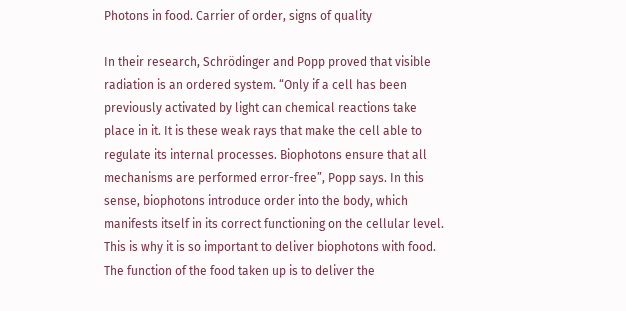Photons in food. Carrier of order, signs of quality

In their research, Schrödinger and Popp proved that visible radiation is an ordered system. “Only if a cell has been previously activated by light can chemical reactions take place in it. It is these weak rays that make the cell able to regulate its internal processes. Biophotons ensure that all mechanisms are performed error-free”, Popp says. In this sense, biophotons introduce order into the body, which manifests itself in its correct functioning on the cellular level. This is why it is so important to deliver biophotons with food. The function of the food taken up is to deliver the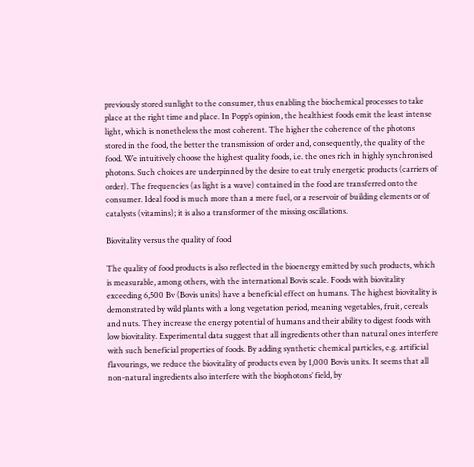previously stored sunlight to the consumer, thus enabling the biochemical processes to take place at the right time and place. In Popp’s opinion, the healthiest foods emit the least intense light, which is nonetheless the most coherent. The higher the coherence of the photons stored in the food, the better the transmission of order and, consequently, the quality of the food. We intuitively choose the highest quality foods, i.e. the ones rich in highly synchronised photons. Such choices are underpinned by the desire to eat truly energetic products (carriers of order). The frequencies (as light is a wave) contained in the food are transferred onto the consumer. Ideal food is much more than a mere fuel, or a reservoir of building elements or of catalysts (vitamins); it is also a transformer of the missing oscillations.

Biovitality versus the quality of food

The quality of food products is also reflected in the bioenergy emitted by such products, which is measurable, among others, with the international Bovis scale. Foods with biovitality exceeding 6,500 Bv (Bovis units) have a beneficial effect on humans. The highest biovitality is demonstrated by wild plants with a long vegetation period, meaning vegetables, fruit, cereals and nuts. They increase the energy potential of humans and their ability to digest foods with low biovitality. Experimental data suggest that all ingredients other than natural ones interfere with such beneficial properties of foods. By adding synthetic chemical particles, e.g. artificial flavourings, we reduce the biovitality of products even by 1,000 Bovis units. It seems that all non-natural ingredients also interfere with the biophotons’ field, by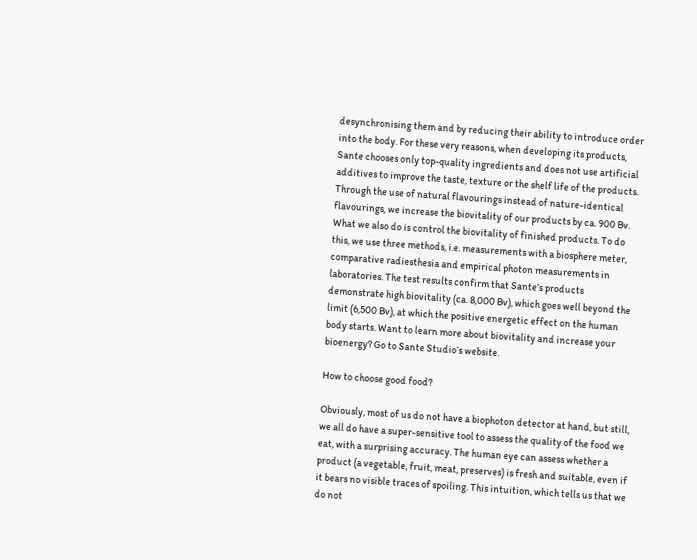desynchronising them and by reducing their ability to introduce order into the body. For these very reasons, when developing its products, Sante chooses only top-quality ingredients and does not use artificial additives to improve the taste, texture or the shelf life of the products. Through the use of natural flavourings instead of nature-identical flavourings, we increase the biovitality of our products by ca. 900 Bv. What we also do is control the biovitality of finished products. To do this, we use three methods, i.e. measurements with a biosphere meter, comparative radiesthesia and empirical photon measurements in laboratories. The test results confirm that Sante’s products demonstrate high biovitality (ca. 8,000 Bv), which goes well beyond the limit (6,500 Bv), at which the positive energetic effect on the human body starts. Want to learn more about biovitality and increase your bioenergy? Go to Sante Studio’s website.

How to choose good food?

Obviously, most of us do not have a biophoton detector at hand, but still, we all do have a super-sensitive tool to assess the quality of the food we eat, with a surprising accuracy. The human eye can assess whether a product (a vegetable, fruit, meat, preserves) is fresh and suitable, even if it bears no visible traces of spoiling. This intuition, which tells us that we do not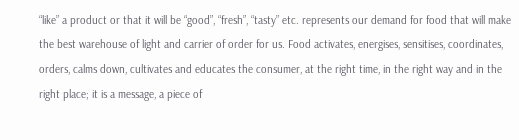“like” a product or that it will be “good”, “fresh”, “tasty” etc. represents our demand for food that will make the best warehouse of light and carrier of order for us. Food activates, energises, sensitises, coordinates, orders, calms down, cultivates and educates the consumer, at the right time, in the right way and in the right place; it is a message, a piece of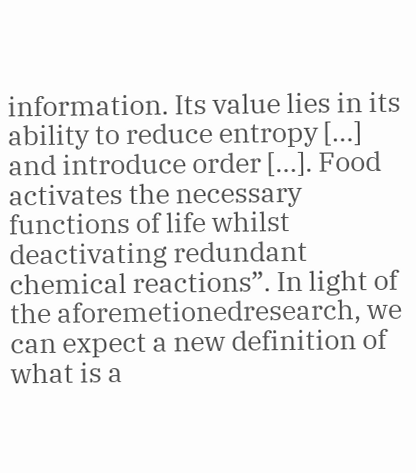information. Its value lies in its ability to reduce entropy […] and introduce order […]. Food activates the necessary functions of life whilst deactivating redundant chemical reactions”. In light of the aforemetionedresearch, we can expect a new definition of what is a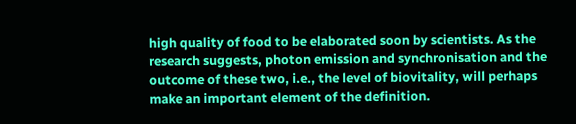high quality of food to be elaborated soon by scientists. As the research suggests, photon emission and synchronisation and the outcome of these two, i.e., the level of biovitality, will perhaps make an important element of the definition.